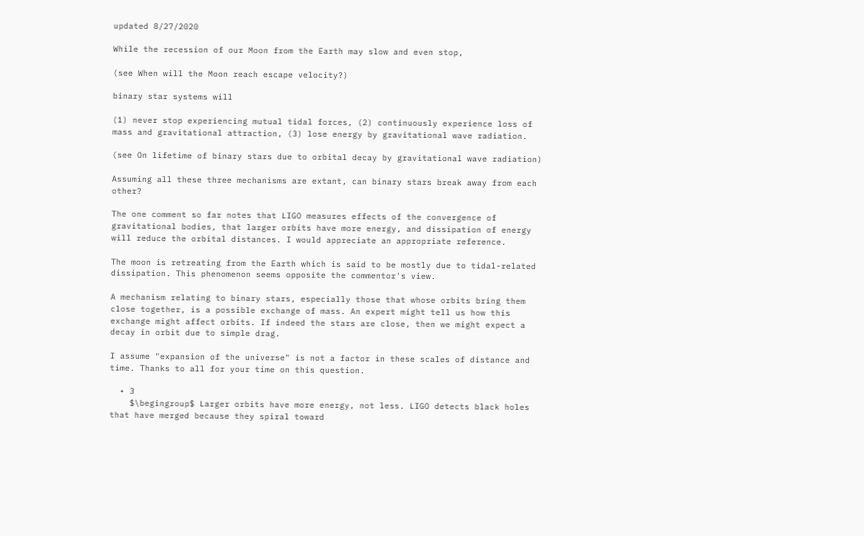updated 8/27/2020

While the recession of our Moon from the Earth may slow and even stop,

(see When will the Moon reach escape velocity?)

binary star systems will

(1) never stop experiencing mutual tidal forces, (2) continuously experience loss of mass and gravitational attraction, (3) lose energy by gravitational wave radiation.

(see On lifetime of binary stars due to orbital decay by gravitational wave radiation)

Assuming all these three mechanisms are extant, can binary stars break away from each other?

The one comment so far notes that LIGO measures effects of the convergence of gravitational bodies, that larger orbits have more energy, and dissipation of energy will reduce the orbital distances. I would appreciate an appropriate reference.

The moon is retreating from the Earth which is said to be mostly due to tidal-related dissipation. This phenomenon seems opposite the commentor's view.

A mechanism relating to binary stars, especially those that whose orbits bring them close together, is a possible exchange of mass. An expert might tell us how this exchange might affect orbits. If indeed the stars are close, then we might expect a decay in orbit due to simple drag.

I assume "expansion of the universe" is not a factor in these scales of distance and time. Thanks to all for your time on this question.

  • 3
    $\begingroup$ Larger orbits have more energy, not less. LIGO detects black holes that have merged because they spiral toward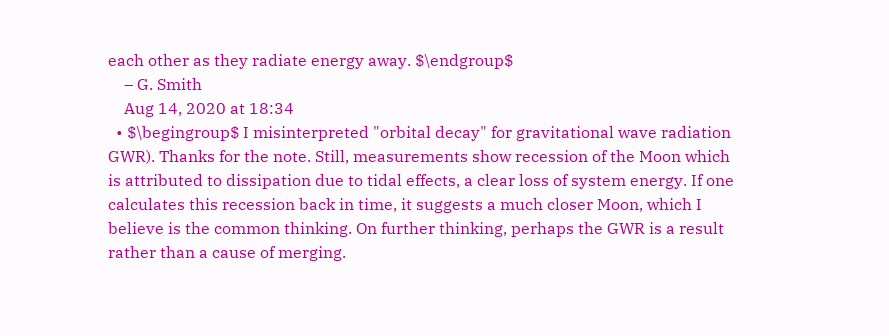each other as they radiate energy away. $\endgroup$
    – G. Smith
    Aug 14, 2020 at 18:34
  • $\begingroup$ I misinterpreted "orbital decay" for gravitational wave radiation GWR). Thanks for the note. Still, measurements show recession of the Moon which is attributed to dissipation due to tidal effects, a clear loss of system energy. If one calculates this recession back in time, it suggests a much closer Moon, which I believe is the common thinking. On further thinking, perhaps the GWR is a result rather than a cause of merging.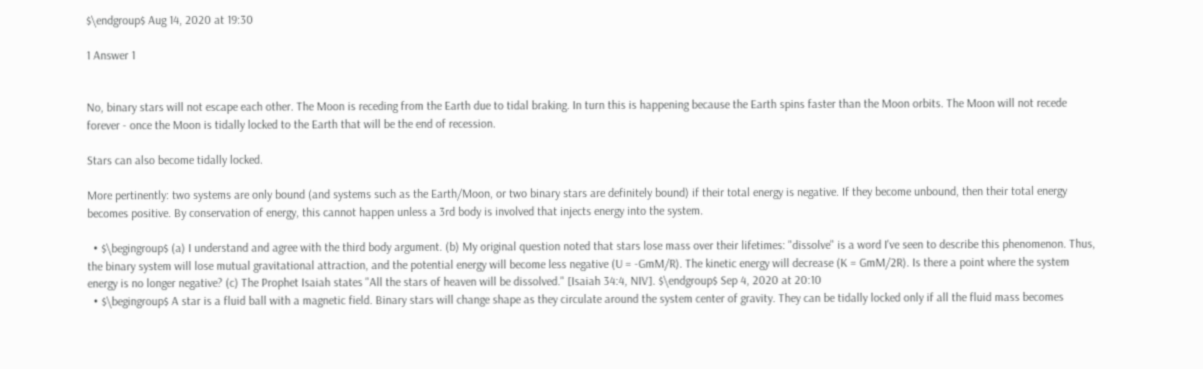$\endgroup$ Aug 14, 2020 at 19:30

1 Answer 1


No, binary stars will not escape each other. The Moon is receding from the Earth due to tidal braking. In turn this is happening because the Earth spins faster than the Moon orbits. The Moon will not recede forever - once the Moon is tidally locked to the Earth that will be the end of recession.

Stars can also become tidally locked.

More pertinently: two systems are only bound (and systems such as the Earth/Moon, or two binary stars are definitely bound) if their total energy is negative. If they become unbound, then their total energy becomes positive. By conservation of energy, this cannot happen unless a 3rd body is involved that injects energy into the system.

  • $\begingroup$ (a) I understand and agree with the third body argument. (b) My original question noted that stars lose mass over their lifetimes: "dissolve" is a word I've seen to describe this phenomenon. Thus, the binary system will lose mutual gravitational attraction, and the potential energy will become less negative (U = -GmM/R). The kinetic energy will decrease (K = GmM/2R). Is there a point where the system energy is no longer negative? (c) The Prophet Isaiah states "All the stars of heaven will be dissolved." [Isaiah 34:4, NIV]. $\endgroup$ Sep 4, 2020 at 20:10
  • $\begingroup$ A star is a fluid ball with a magnetic field. Binary stars will change shape as they circulate around the system center of gravity. They can be tidally locked only if all the fluid mass becomes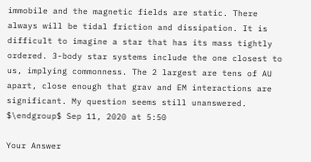immobile and the magnetic fields are static. There always will be tidal friction and dissipation. It is difficult to imagine a star that has its mass tightly ordered. 3-body star systems include the one closest to us, implying commonness. The 2 largest are tens of AU apart, close enough that grav and EM interactions are significant. My question seems still unanswered. $\endgroup$ Sep 11, 2020 at 5:50

Your Answer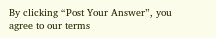By clicking “Post Your Answer”, you agree to our terms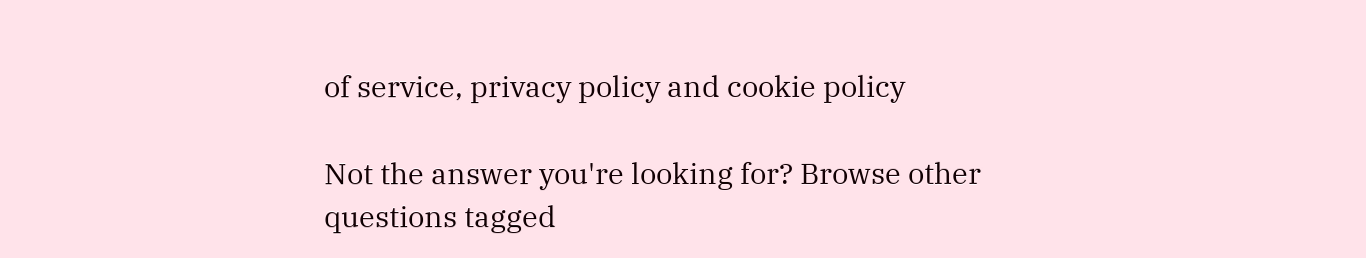of service, privacy policy and cookie policy

Not the answer you're looking for? Browse other questions tagged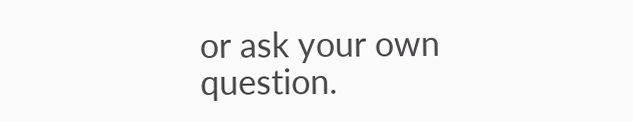or ask your own question.